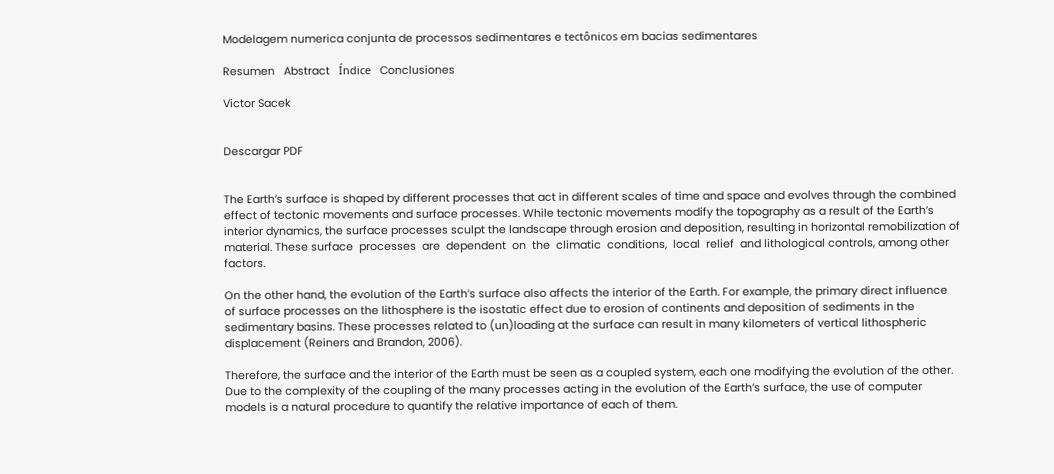Modelagem numerica conjunta de processos sedimentares e tectônicos em bacias sedimentares

Resumen   Abstract   Índice   Conclusiones

Victor Sacek


Descargar PDF


The Earth’s surface is shaped by different processes that act in different scales of time and space and evolves through the combined effect of tectonic movements and surface processes. While tectonic movements modify the topography as a result of the Earth’s interior dynamics, the surface processes sculpt the landscape through erosion and deposition, resulting in horizontal remobilization of material. These surface  processes  are  dependent  on  the  climatic  conditions,  local  relief  and lithological controls, among other factors.

On the other hand, the evolution of the Earth’s surface also affects the interior of the Earth. For example, the primary direct influence of surface processes on the lithosphere is the isostatic effect due to erosion of continents and deposition of sediments in the sedimentary basins. These processes related to (un)loading at the surface can result in many kilometers of vertical lithospheric displacement (Reiners and Brandon, 2006).

Therefore, the surface and the interior of the Earth must be seen as a coupled system, each one modifying the evolution of the other. Due to the complexity of the coupling of the many processes acting in the evolution of the Earth’s surface, the use of computer models is a natural procedure to quantify the relative importance of each of them.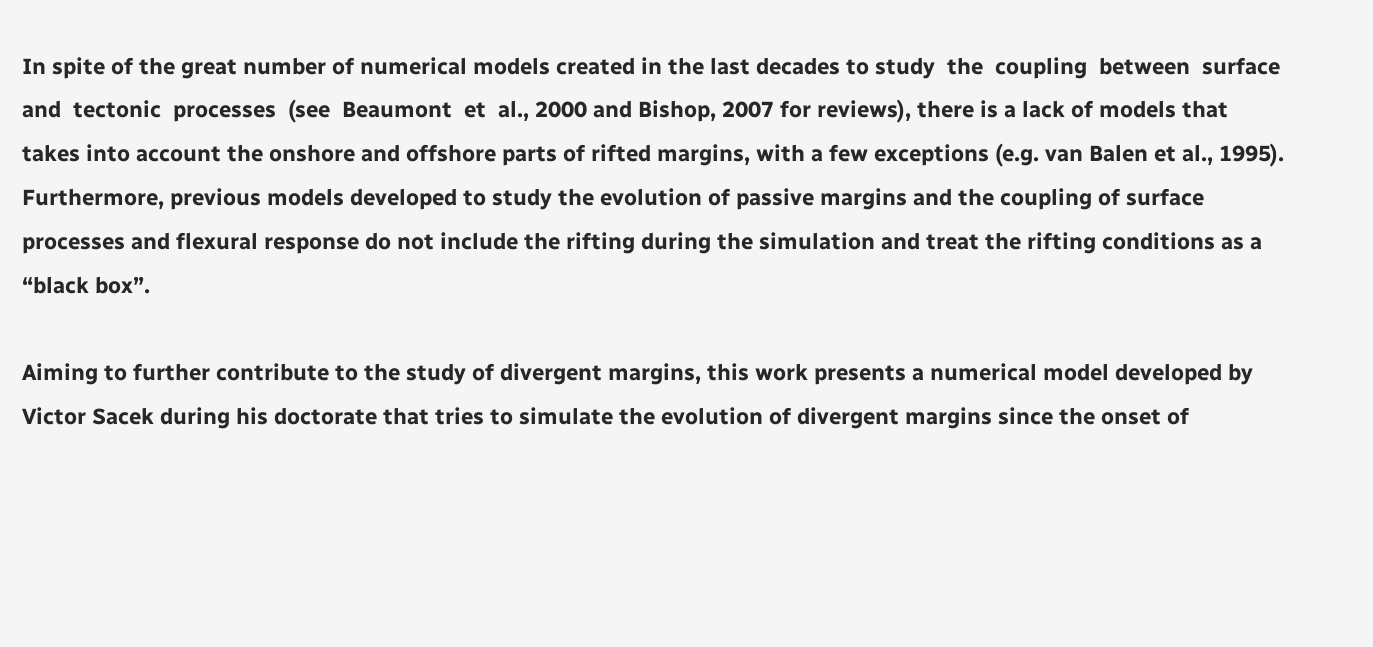In spite of the great number of numerical models created in the last decades to study  the  coupling  between  surface  and  tectonic  processes  (see  Beaumont  et  al., 2000 and Bishop, 2007 for reviews), there is a lack of models that takes into account the onshore and offshore parts of rifted margins, with a few exceptions (e.g. van Balen et al., 1995). Furthermore, previous models developed to study the evolution of passive margins and the coupling of surface processes and flexural response do not include the rifting during the simulation and treat the rifting conditions as a “black box”.

Aiming to further contribute to the study of divergent margins, this work presents a numerical model developed by Victor Sacek during his doctorate that tries to simulate the evolution of divergent margins since the onset of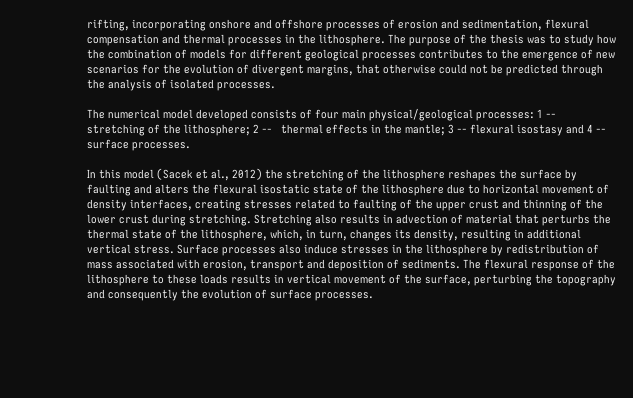rifting, incorporating onshore and offshore processes of erosion and sedimentation, flexural compensation and thermal processes in the lithosphere. The purpose of the thesis was to study how the combination of models for different geological processes contributes to the emergence of new scenarios for the evolution of divergent margins, that otherwise could not be predicted through the analysis of isolated processes.

The numerical model developed consists of four main physical/geological processes: 1 -‐   stretching of the lithosphere; 2 -‐   thermal effects in the mantle; 3 -‐ flexural isostasy and 4 -‐   surface processes.

In this model (Sacek et al., 2012) the stretching of the lithosphere reshapes the surface by faulting and alters the flexural isostatic state of the lithosphere due to horizontal movement of density interfaces, creating stresses related to faulting of the upper crust and thinning of the lower crust during stretching. Stretching also results in advection of material that perturbs the thermal state of the lithosphere, which, in turn, changes its density, resulting in additional vertical stress. Surface processes also induce stresses in the lithosphere by redistribution of mass associated with erosion, transport and deposition of sediments. The flexural response of the lithosphere to these loads results in vertical movement of the surface, perturbing the topography and consequently the evolution of surface processes.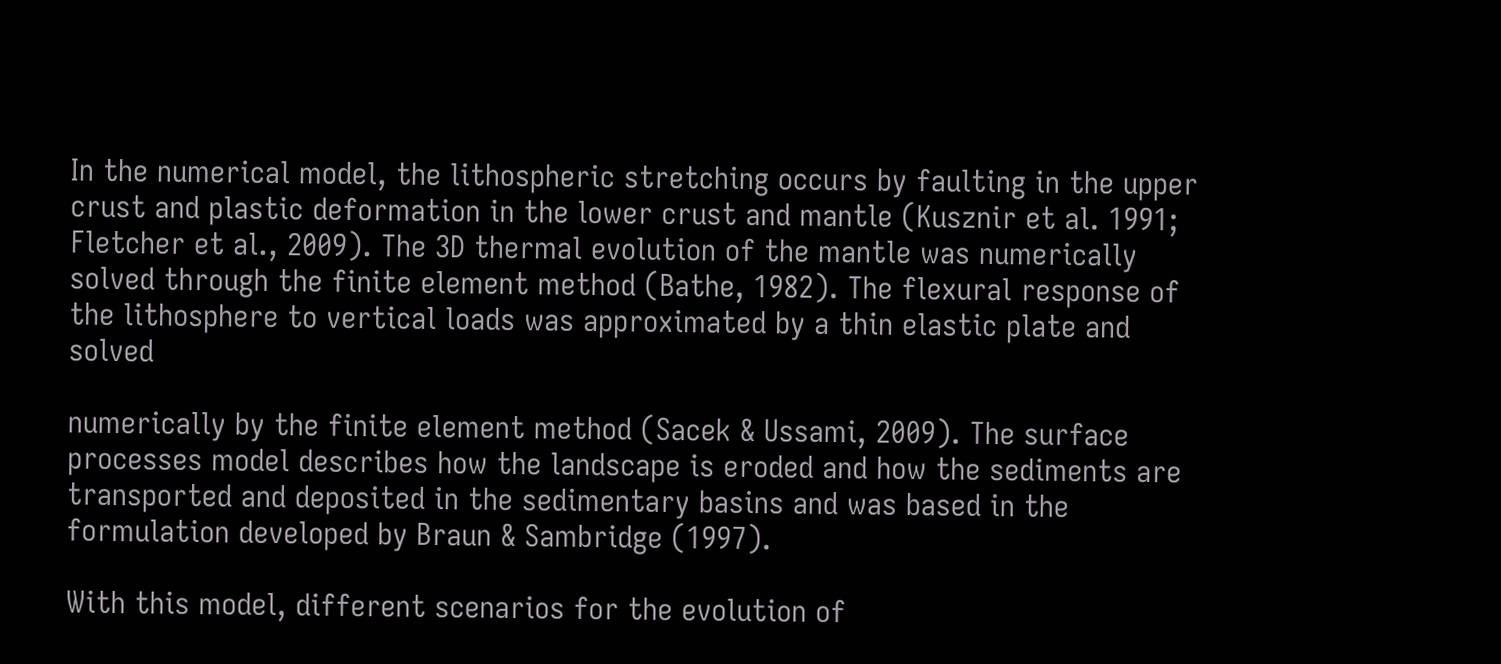In the numerical model, the lithospheric stretching occurs by faulting in the upper crust and plastic deformation in the lower crust and mantle (Kusznir et al. 1991; Fletcher et al., 2009). The 3D thermal evolution of the mantle was numerically solved through the finite element method (Bathe, 1982). The flexural response of the lithosphere to vertical loads was approximated by a thin elastic plate and solved

numerically by the finite element method (Sacek & Ussami, 2009). The surface processes model describes how the landscape is eroded and how the sediments are transported and deposited in the sedimentary basins and was based in the formulation developed by Braun & Sambridge (1997).

With this model, different scenarios for the evolution of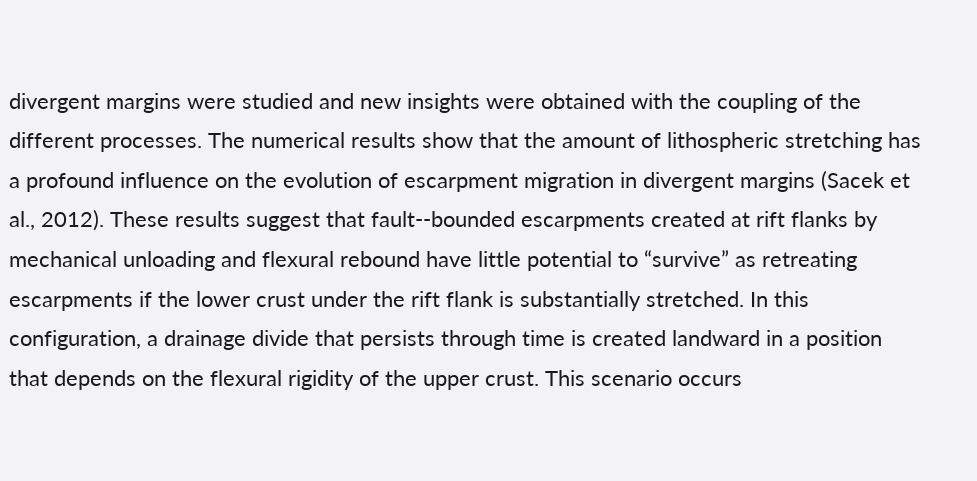divergent margins were studied and new insights were obtained with the coupling of the different processes. The numerical results show that the amount of lithospheric stretching has a profound influence on the evolution of escarpment migration in divergent margins (Sacek et al., 2012). These results suggest that fault-‐bounded escarpments created at rift flanks by mechanical unloading and flexural rebound have little potential to “survive” as retreating escarpments if the lower crust under the rift flank is substantially stretched. In this configuration, a drainage divide that persists through time is created landward in a position that depends on the flexural rigidity of the upper crust. This scenario occurs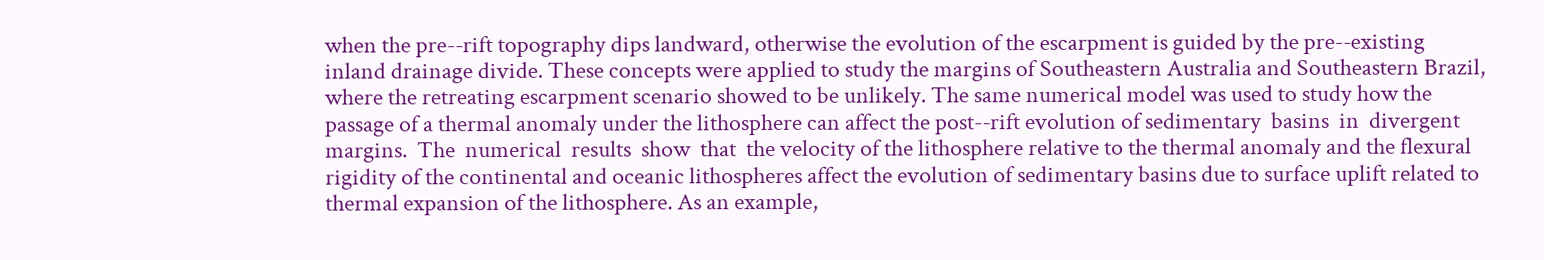when the pre-‐rift topography dips landward, otherwise the evolution of the escarpment is guided by the pre-‐existing inland drainage divide. These concepts were applied to study the margins of Southeastern Australia and Southeastern Brazil, where the retreating escarpment scenario showed to be unlikely. The same numerical model was used to study how the passage of a thermal anomaly under the lithosphere can affect the post-‐rift evolution of sedimentary  basins  in  divergent  margins.  The  numerical  results  show  that  the velocity of the lithosphere relative to the thermal anomaly and the flexural rigidity of the continental and oceanic lithospheres affect the evolution of sedimentary basins due to surface uplift related to thermal expansion of the lithosphere. As an example,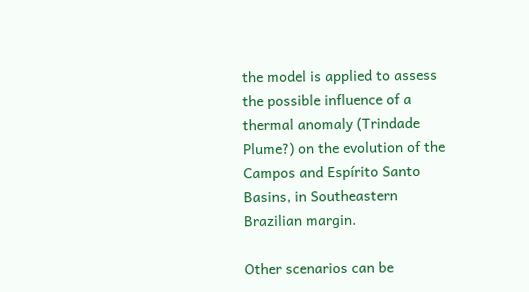the model is applied to assess the possible influence of a thermal anomaly (Trindade Plume?) on the evolution of the Campos and Espírito Santo Basins, in Southeastern Brazilian margin.

Other scenarios can be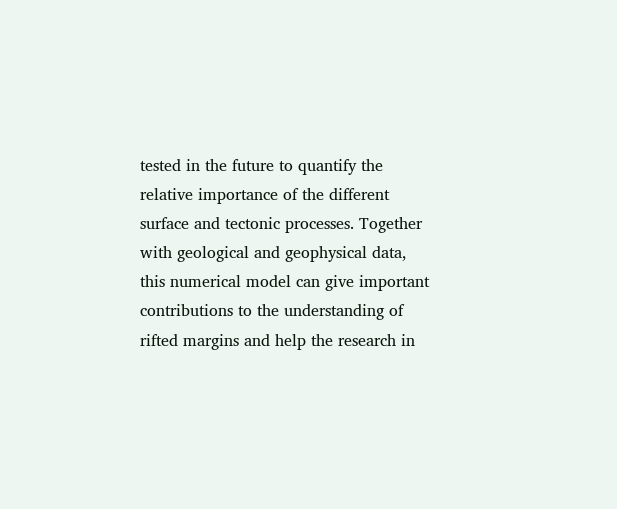tested in the future to quantify the relative importance of the different surface and tectonic processes. Together with geological and geophysical data, this numerical model can give important contributions to the understanding of rifted margins and help the research in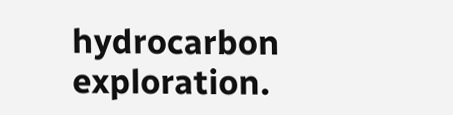hydrocarbon exploration.